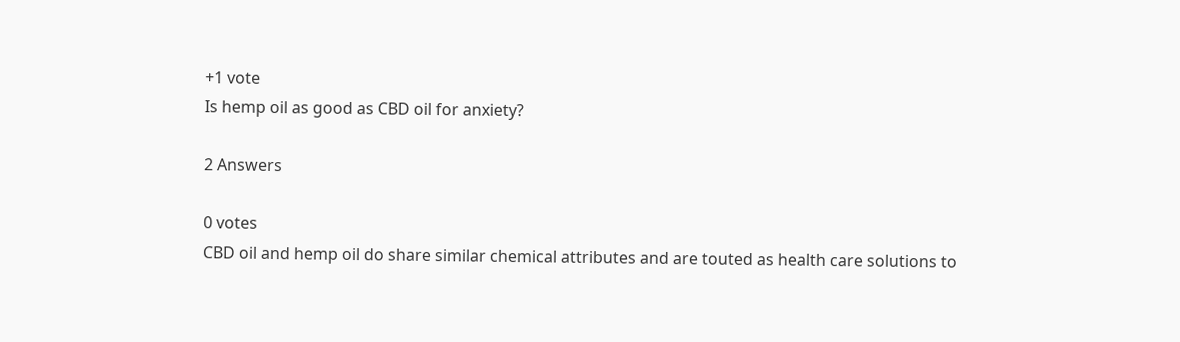+1 vote
Is hemp oil as good as CBD oil for anxiety?

2 Answers

0 votes
CBD oil and hemp oil do share similar chemical attributes and are touted as health care solutions to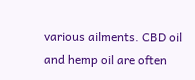various ailments. CBD oil and hemp oil are often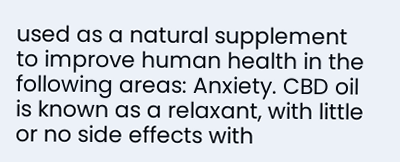used as a natural supplement to improve human health in the following areas: Anxiety. CBD oil is known as a relaxant, with little or no side effects with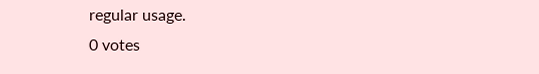regular usage.
0 votes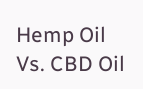Hemp Oil Vs. CBD Oil